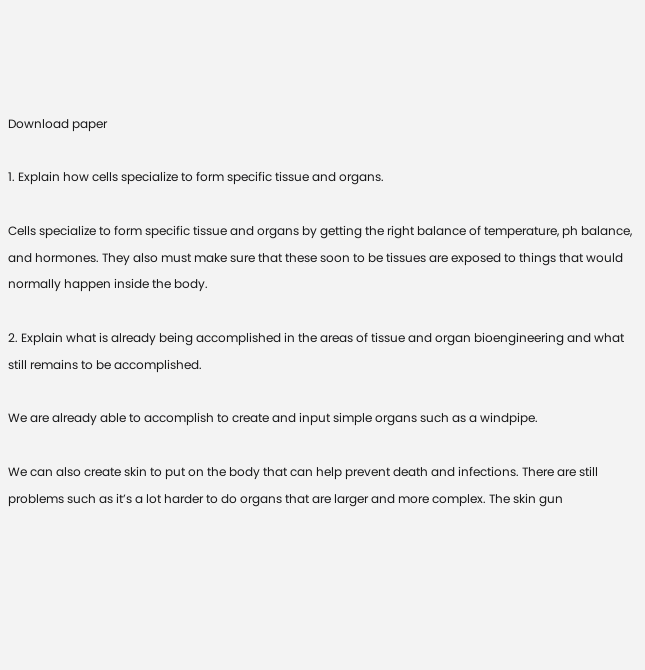Download paper

1. Explain how cells specialize to form specific tissue and organs.

Cells specialize to form specific tissue and organs by getting the right balance of temperature, ph balance, and hormones. They also must make sure that these soon to be tissues are exposed to things that would normally happen inside the body.

2. Explain what is already being accomplished in the areas of tissue and organ bioengineering and what still remains to be accomplished.

We are already able to accomplish to create and input simple organs such as a windpipe.

We can also create skin to put on the body that can help prevent death and infections. There are still problems such as it’s a lot harder to do organs that are larger and more complex. The skin gun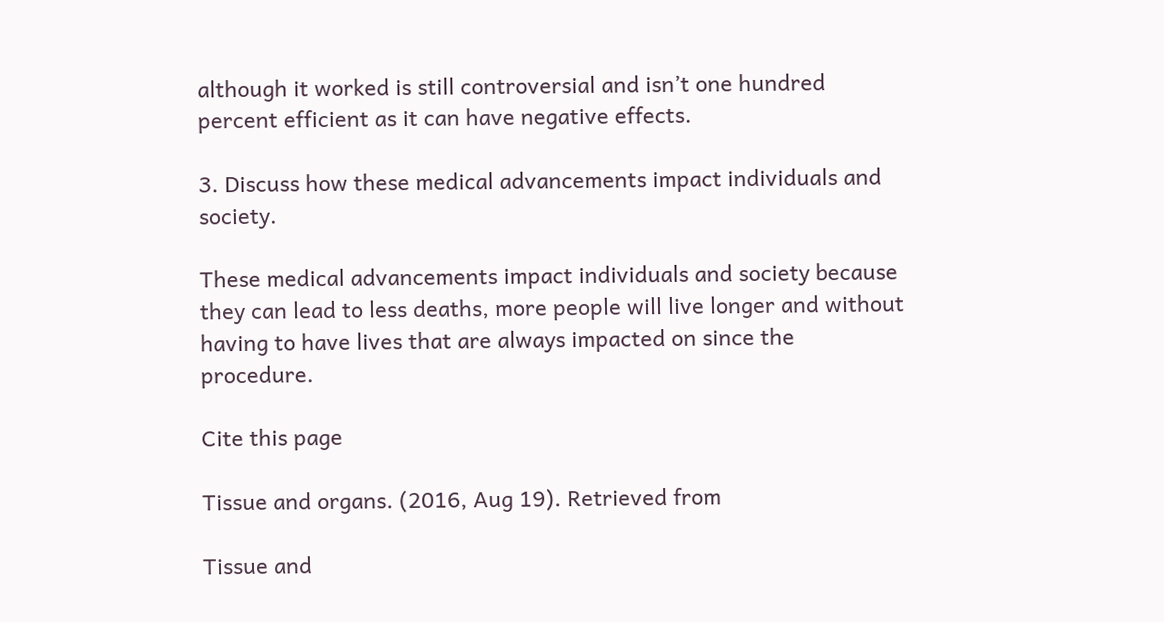although it worked is still controversial and isn’t one hundred percent efficient as it can have negative effects.

3. Discuss how these medical advancements impact individuals and society.

These medical advancements impact individuals and society because they can lead to less deaths, more people will live longer and without having to have lives that are always impacted on since the procedure.

Cite this page

Tissue and organs. (2016, Aug 19). Retrieved from

Tissue and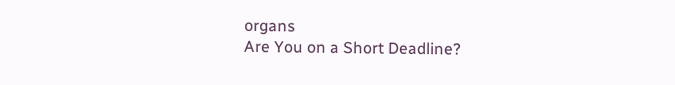organs
Are You on a Short Deadline?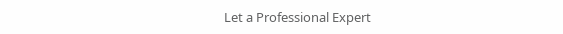Let a Professional Expert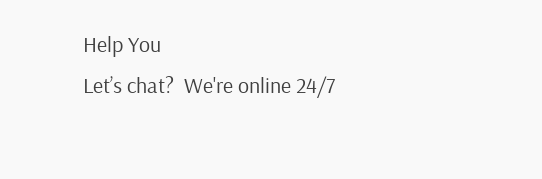Help You
Let’s chat?  We're online 24/7